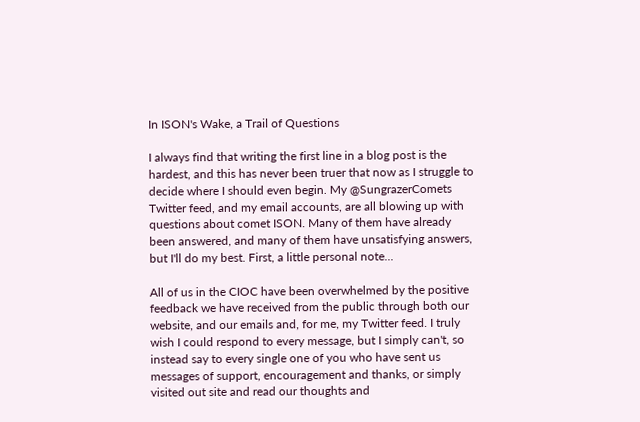In ISON's Wake, a Trail of Questions

I always find that writing the first line in a blog post is the hardest, and this has never been truer that now as I struggle to decide where I should even begin. My @SungrazerComets Twitter feed, and my email accounts, are all blowing up with questions about comet ISON. Many of them have already been answered, and many of them have unsatisfying answers, but I'll do my best. First, a little personal note...

All of us in the CIOC have been overwhelmed by the positive feedback we have received from the public through both our website, and our emails and, for me, my Twitter feed. I truly wish I could respond to every message, but I simply can't, so instead say to every single one of you who have sent us messages of support, encouragement and thanks, or simply visited out site and read our thoughts and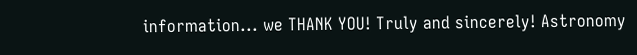information... we THANK YOU! Truly and sincerely! Astronomy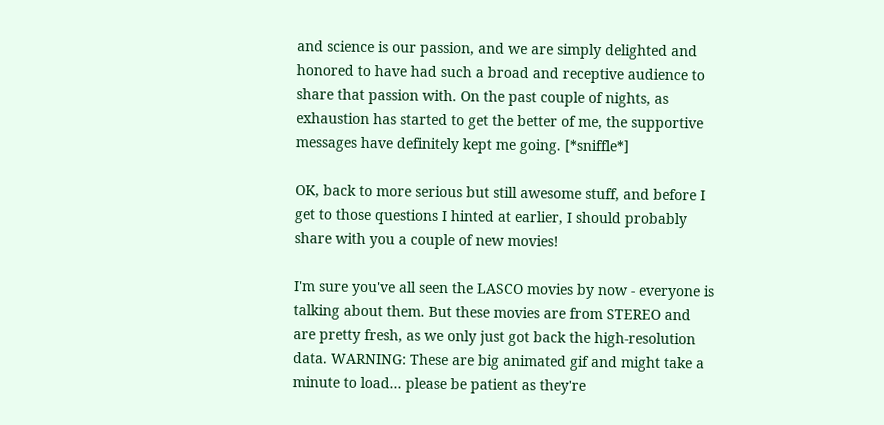and science is our passion, and we are simply delighted and honored to have had such a broad and receptive audience to share that passion with. On the past couple of nights, as exhaustion has started to get the better of me, the supportive messages have definitely kept me going. [*sniffle*]

OK, back to more serious but still awesome stuff, and before I get to those questions I hinted at earlier, I should probably share with you a couple of new movies!

I'm sure you've all seen the LASCO movies by now - everyone is talking about them. But these movies are from STEREO and are pretty fresh, as we only just got back the high-resolution data. WARNING: These are big animated gif and might take a minute to load... please be patient as they're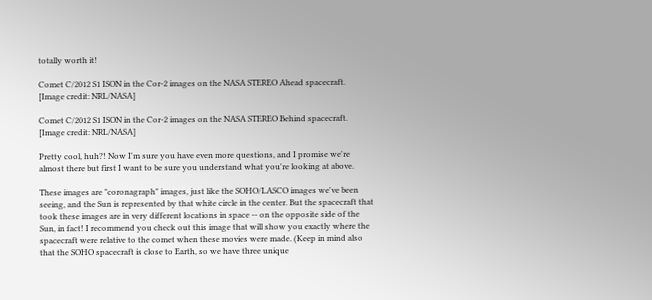totally worth it!

Comet C/2012 S1 ISON in the Cor-2 images on the NASA STEREO Ahead spacecraft.
[Image credit: NRL/NASA]

Comet C/2012 S1 ISON in the Cor-2 images on the NASA STEREO Behind spacecraft.
[Image credit: NRL/NASA]

Pretty cool, huh?! Now I'm sure you have even more questions, and I promise we're almost there but first I want to be sure you understand what you're looking at above.

These images are "coronagraph" images, just like the SOHO/LASCO images we've been seeing, and the Sun is represented by that white circle in the center. But the spacecraft that took these images are in very different locations in space -- on the opposite side of the Sun, in fact! I recommend you check out this image that will show you exactly where the spacecraft were relative to the comet when these movies were made. (Keep in mind also that the SOHO spacecraft is close to Earth, so we have three unique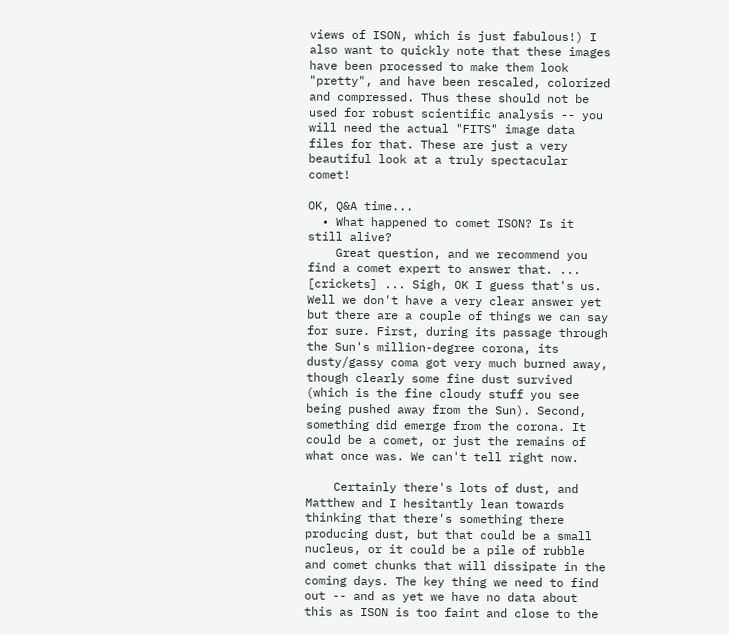views of ISON, which is just fabulous!) I also want to quickly note that these images have been processed to make them look "pretty", and have been rescaled, colorized and compressed. Thus these should not be used for robust scientific analysis -- you will need the actual "FITS" image data files for that. These are just a very beautiful look at a truly spectacular comet!

OK, Q&A time...
  • What happened to comet ISON? Is it still alive?
    Great question, and we recommend you find a comet expert to answer that. ... [crickets] ... Sigh, OK I guess that's us. Well we don't have a very clear answer yet but there are a couple of things we can say for sure. First, during its passage through the Sun's million-degree corona, its dusty/gassy coma got very much burned away, though clearly some fine dust survived (which is the fine cloudy stuff you see being pushed away from the Sun). Second, something did emerge from the corona. It could be a comet, or just the remains of what once was. We can't tell right now.

    Certainly there's lots of dust, and Matthew and I hesitantly lean towards thinking that there's something there producing dust, but that could be a small nucleus, or it could be a pile of rubble and comet chunks that will dissipate in the coming days. The key thing we need to find out -- and as yet we have no data about this as ISON is too faint and close to the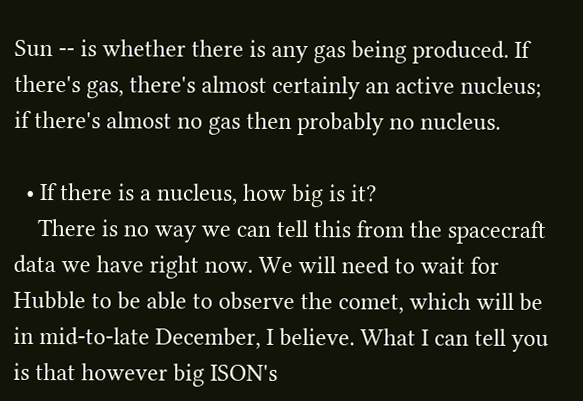Sun -- is whether there is any gas being produced. If there's gas, there's almost certainly an active nucleus; if there's almost no gas then probably no nucleus.

  • If there is a nucleus, how big is it?
    There is no way we can tell this from the spacecraft data we have right now. We will need to wait for Hubble to be able to observe the comet, which will be in mid-to-late December, I believe. What I can tell you is that however big ISON's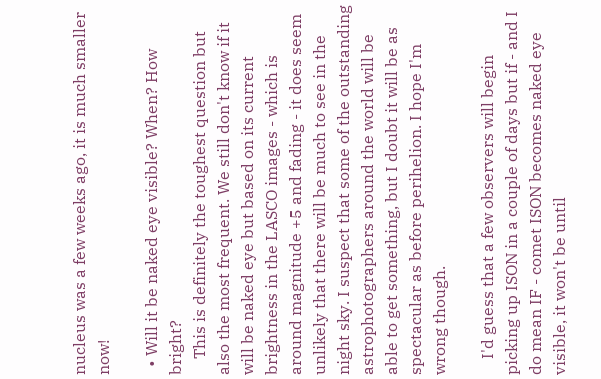nucleus was a few weeks ago, it is much smaller now!

  • Will it be naked eye visible? When? How bright?
    This is definitely the toughest question but also the most frequent. We still don't know if it will be naked eye but based on its current brightness in the LASCO images - which is around magnitude +5 and fading - it does seem unlikely that there will be much to see in the night sky. I suspect that some of the outstanding astrophotographers around the world will be able to get something, but I doubt it will be as spectacular as before perihelion. I hope I'm wrong though.

    I'd guess that a few observers will begin picking up ISON in a couple of days but if - and I do mean IF - comet ISON becomes naked eye visible, it won't be until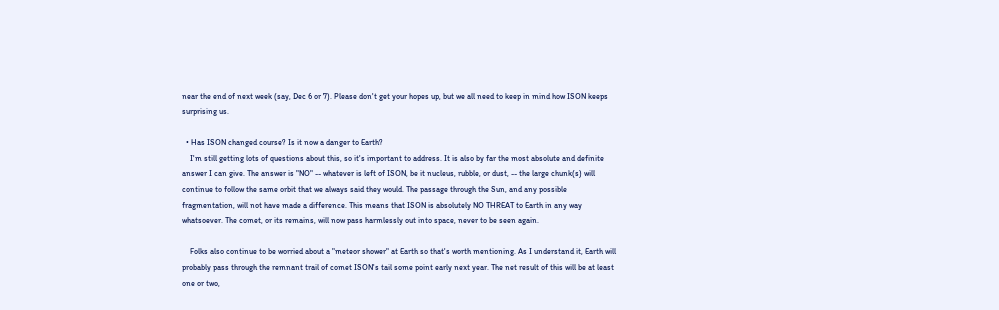near the end of next week (say, Dec 6 or 7). Please don't get your hopes up, but we all need to keep in mind how ISON keeps surprising us.

  • Has ISON changed course? Is it now a danger to Earth?
    I'm still getting lots of questions about this, so it's important to address. It is also by far the most absolute and definite answer I can give. The answer is "NO" -- whatever is left of ISON, be it nucleus, rubble, or dust, -- the large chunk(s) will continue to follow the same orbit that we always said they would. The passage through the Sun, and any possible fragmentation, will not have made a difference. This means that ISON is absolutely NO THREAT to Earth in any way whatsoever. The comet, or its remains, will now pass harmlessly out into space, never to be seen again.

    Folks also continue to be worried about a "meteor shower" at Earth so that's worth mentioning. As I understand it, Earth will probably pass through the remnant trail of comet ISON's tail some point early next year. The net result of this will be at least one or two,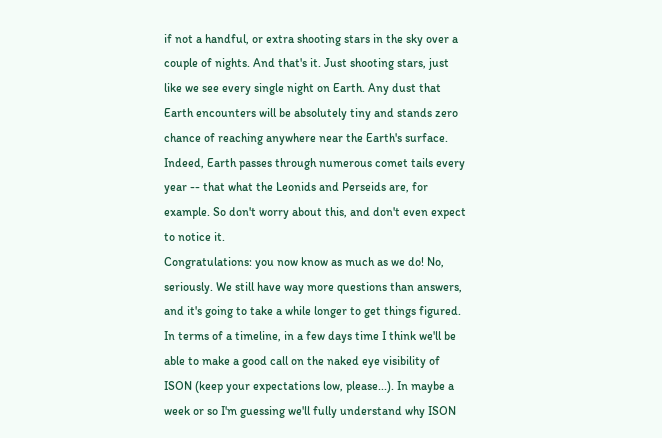if not a handful, or extra shooting stars in the sky over a couple of nights. And that's it. Just shooting stars, just like we see every single night on Earth. Any dust that Earth encounters will be absolutely tiny and stands zero chance of reaching anywhere near the Earth's surface. Indeed, Earth passes through numerous comet tails every year -- that what the Leonids and Perseids are, for example. So don't worry about this, and don't even expect to notice it.
Congratulations: you now know as much as we do! No, seriously. We still have way more questions than answers, and it's going to take a while longer to get things figured. In terms of a timeline, in a few days time I think we'll be able to make a good call on the naked eye visibility of ISON (keep your expectations low, please...). In maybe a week or so I'm guessing we'll fully understand why ISON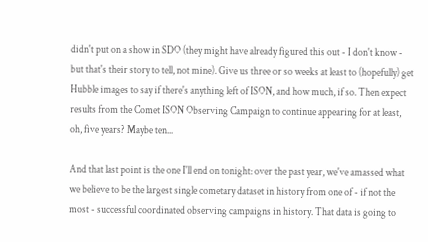didn't put on a show in SDO (they might have already figured this out - I don't know - but that's their story to tell, not mine). Give us three or so weeks at least to (hopefully) get Hubble images to say if there's anything left of ISON, and how much, if so. Then expect results from the Comet ISON Observing Campaign to continue appearing for at least, oh, five years? Maybe ten...

And that last point is the one I'll end on tonight: over the past year, we've amassed what we believe to be the largest single cometary dataset in history from one of - if not the most - successful coordinated observing campaigns in history. That data is going to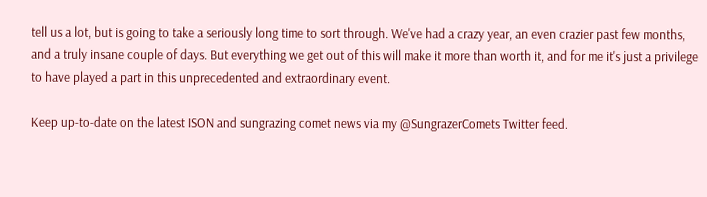tell us a lot, but is going to take a seriously long time to sort through. We've had a crazy year, an even crazier past few months, and a truly insane couple of days. But everything we get out of this will make it more than worth it, and for me it's just a privilege to have played a part in this unprecedented and extraordinary event.

Keep up-to-date on the latest ISON and sungrazing comet news via my @SungrazerComets Twitter feed.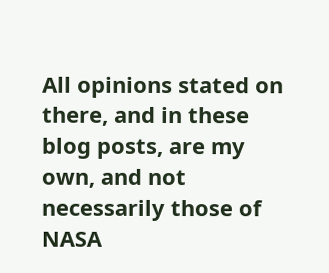All opinions stated on there, and in these blog posts, are my own, and not necessarily those of NASA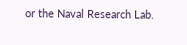or the Naval Research Lab.